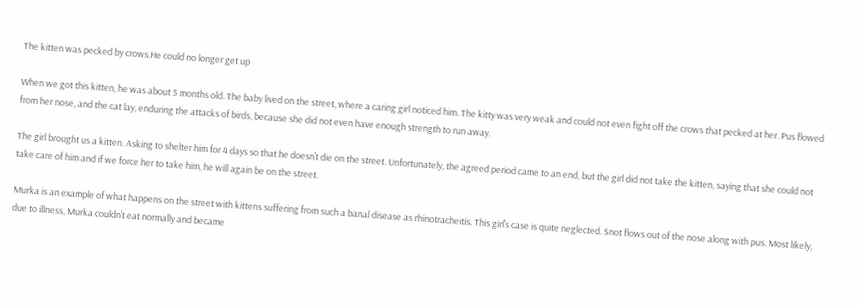The kitten was pecked by crows.He could no longer get up

When we got this kitten, he was about 5 months old. The baby lived on the street, where a caring girl noticed him. The kitty was very weak and could not even fight off the crows that pecked at her. Pus flowed from her nose, and the cat lay, enduring the attacks of birds, because she did not even have enough strength to run away.

The girl brought us a kitten. Asking to shelter him for 4 days so that he doesn’t die on the street. Unfortunately, the agreed period came to an end, but the girl did not take the kitten, saying that she could not take care of him and if we force her to take him, he will again be on the street.

Murka is an example of what happens on the street with kittens suffering from such a banal disease as rhinotracheitis. This girl’s case is quite neglected. Snot flows out of the nose along with pus. Most likely, due to illness, Murka couldn’t eat normally and became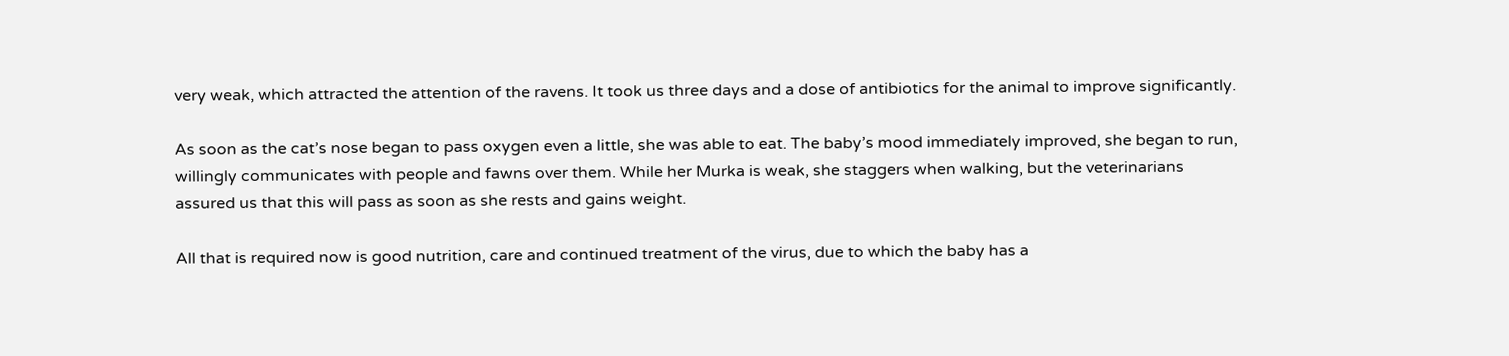very weak, which attracted the attention of the ravens. It took us three days and a dose of antibiotics for the animal to improve significantly.

As soon as the cat’s nose began to pass oxygen even a little, she was able to eat. The baby’s mood immediately improved, she began to run, willingly communicates with people and fawns over them. While her Murka is weak, she staggers when walking, but the veterinarians assured us that this will pass as soon as she rests and gains weight.

All that is required now is good nutrition, care and continued treatment of the virus, due to which the baby has a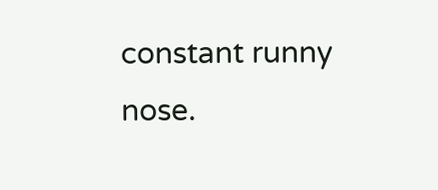constant runny nose.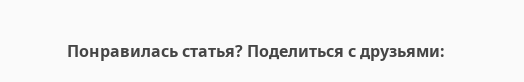Понравилась статья? Поделиться с друзьями: